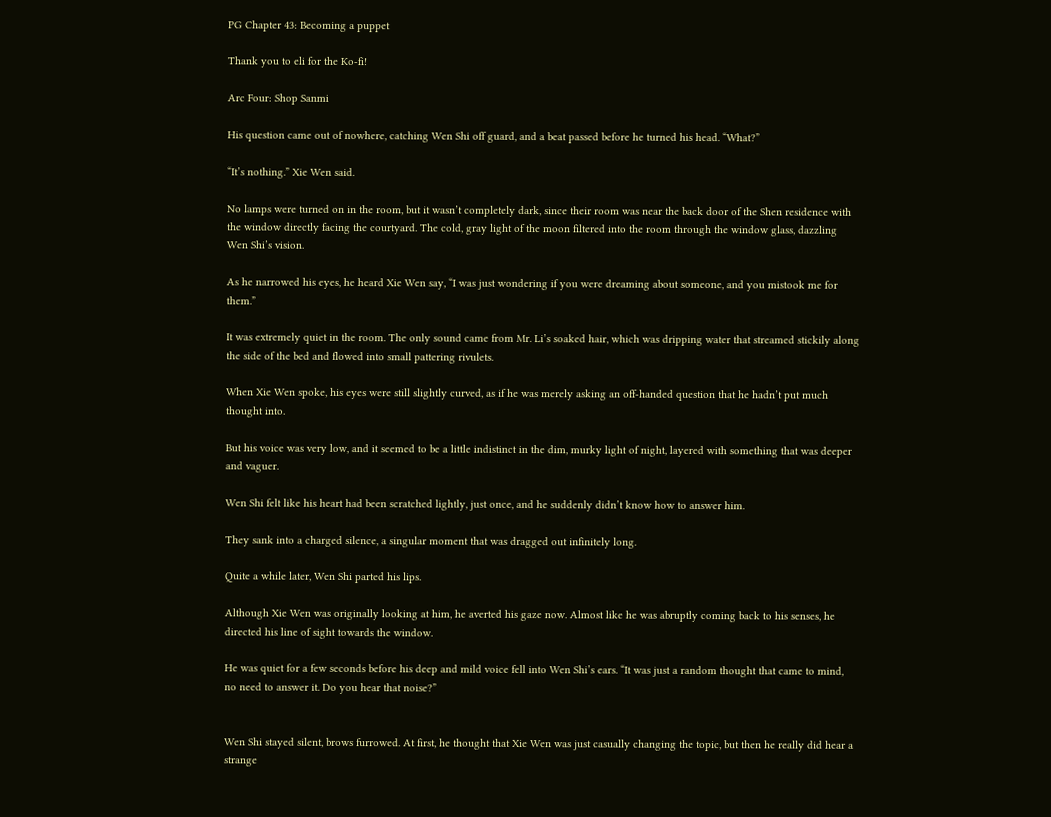PG Chapter 43: Becoming a puppet

Thank you to eli for the Ko-fi!

Arc Four: Shop Sanmi

His question came out of nowhere, catching Wen Shi off guard, and a beat passed before he turned his head. “What?”

“It’s nothing.” Xie Wen said.

No lamps were turned on in the room, but it wasn’t completely dark, since their room was near the back door of the Shen residence with the window directly facing the courtyard. The cold, gray light of the moon filtered into the room through the window glass, dazzling Wen Shi’s vision.

As he narrowed his eyes, he heard Xie Wen say, “I was just wondering if you were dreaming about someone, and you mistook me for them.”

It was extremely quiet in the room. The only sound came from Mr. Li’s soaked hair, which was dripping water that streamed stickily along the side of the bed and flowed into small pattering rivulets.

When Xie Wen spoke, his eyes were still slightly curved, as if he was merely asking an off-handed question that he hadn’t put much thought into.

But his voice was very low, and it seemed to be a little indistinct in the dim, murky light of night, layered with something that was deeper and vaguer.

Wen Shi felt like his heart had been scratched lightly, just once, and he suddenly didn’t know how to answer him.

They sank into a charged silence, a singular moment that was dragged out infinitely long.

Quite a while later, Wen Shi parted his lips.

Although Xie Wen was originally looking at him, he averted his gaze now. Almost like he was abruptly coming back to his senses, he directed his line of sight towards the window.

He was quiet for a few seconds before his deep and mild voice fell into Wen Shi’s ears. “It was just a random thought that came to mind, no need to answer it. Do you hear that noise?”


Wen Shi stayed silent, brows furrowed. At first, he thought that Xie Wen was just casually changing the topic, but then he really did hear a strange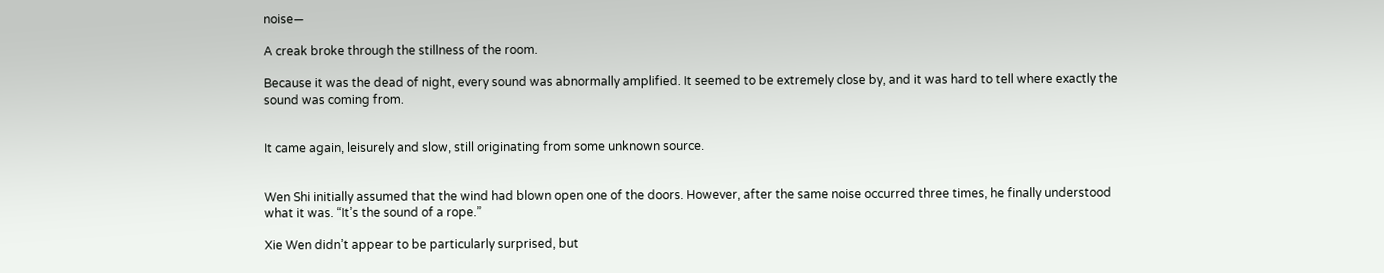noise—

A creak broke through the stillness of the room.

Because it was the dead of night, every sound was abnormally amplified. It seemed to be extremely close by, and it was hard to tell where exactly the sound was coming from.


It came again, leisurely and slow, still originating from some unknown source.


Wen Shi initially assumed that the wind had blown open one of the doors. However, after the same noise occurred three times, he finally understood what it was. “It’s the sound of a rope.”

Xie Wen didn’t appear to be particularly surprised, but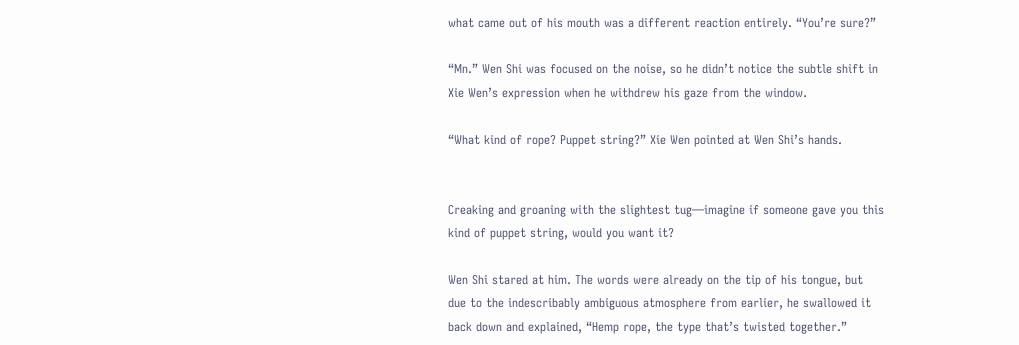what came out of his mouth was a different reaction entirely. “You’re sure?”

“Mn.” Wen Shi was focused on the noise, so he didn’t notice the subtle shift in Xie Wen’s expression when he withdrew his gaze from the window.

“What kind of rope? Puppet string?” Xie Wen pointed at Wen Shi’s hands.


Creaking and groaning with the slightest tug—imagine if someone gave you this kind of puppet string, would you want it?

Wen Shi stared at him. The words were already on the tip of his tongue, but due to the indescribably ambiguous atmosphere from earlier, he swallowed it back down and explained, “Hemp rope, the type that’s twisted together.”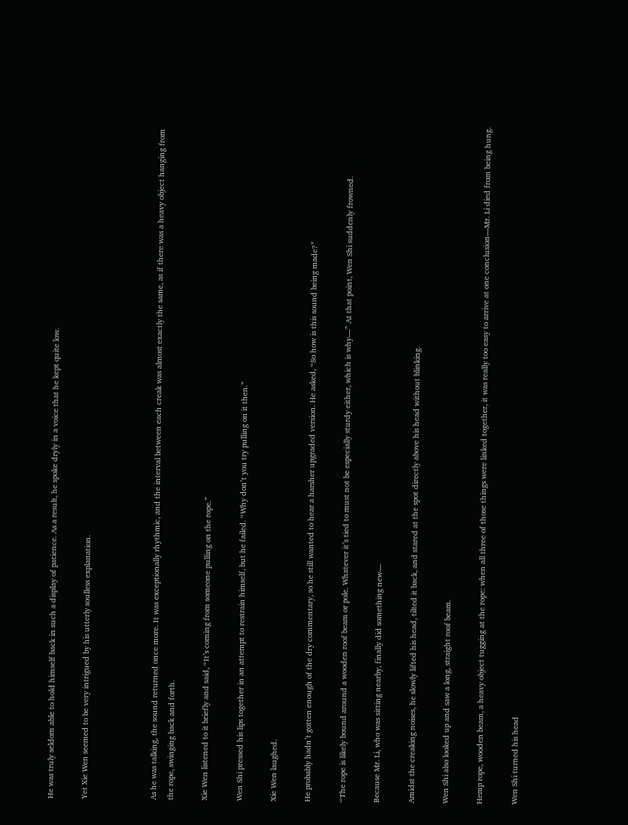He was truly seldom able to hold himself back in such a display of patience. As a result, he spoke dryly in a voice that he kept quite low.

Yet Xie Wen seemed to be very intrigued by his utterly soulless explanation.



As he was talking, the sound returned once more. It was exceptionally rhythmic, and the interval between each creak was almost exactly the same, as if there was a heavy object hanging from the rope, swinging back and forth.

Xie Wen listened to it briefly and said, “It’s coming from someone pulling on the rope.”

Wen Shi pressed his lips together in an attempt to restrain himself, but he failed. “Why don’t you try pulling on it then.”

Xie Wen laughed.

He probably hadn’t gotten enough of the dry commentary, so he still wanted to hear a harsher upgraded version. He asked, “So how is this sound being made?”

“The rope is likely bound around a wooden roof beam or pole. Whatever it’s tied to must not be especially sturdy either, which is why—” At that point, Wen Shi suddenly frowned.

Because Mr. Li, who was sitting nearby, finally did something new—

Amidst the creaking noises, he slowly lifted his head, tilted it back, and stared at the spot directly above his head without blinking.

Wen Shi also looked up and saw a long, straight roof beam.

Hemp rope, wooden beam, a heavy object tugging at the rope: when all three of those things were linked together, it was really too easy to arrive at one conclusion—Mr. Li died from being hung.

Wen Shi turned his head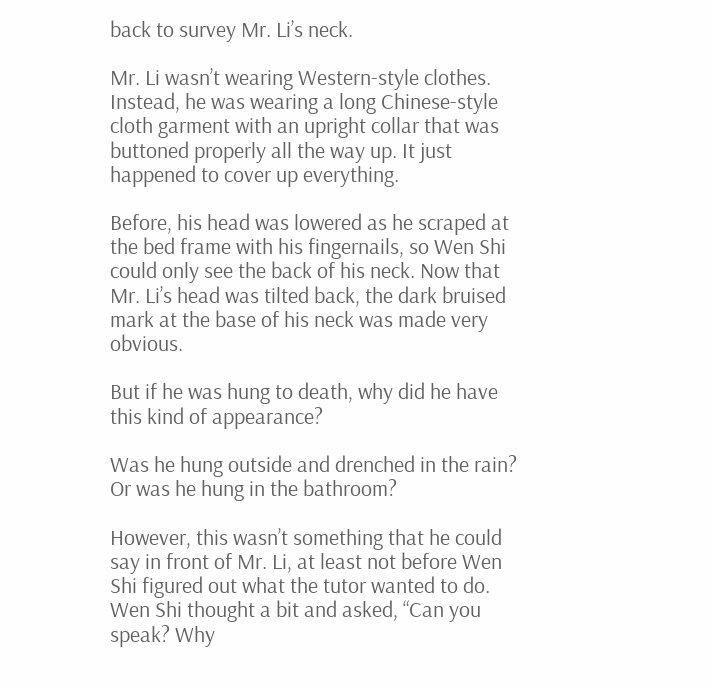back to survey Mr. Li’s neck.

Mr. Li wasn’t wearing Western-style clothes. Instead, he was wearing a long Chinese-style cloth garment with an upright collar that was buttoned properly all the way up. It just happened to cover up everything.

Before, his head was lowered as he scraped at the bed frame with his fingernails, so Wen Shi could only see the back of his neck. Now that Mr. Li’s head was tilted back, the dark bruised mark at the base of his neck was made very obvious.

But if he was hung to death, why did he have this kind of appearance?

Was he hung outside and drenched in the rain? Or was he hung in the bathroom?

However, this wasn’t something that he could say in front of Mr. Li, at least not before Wen Shi figured out what the tutor wanted to do. Wen Shi thought a bit and asked, “Can you speak? Why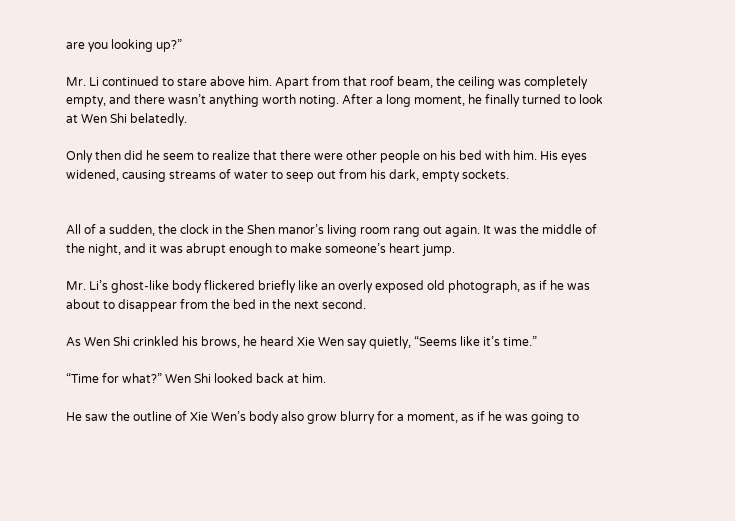are you looking up?”

Mr. Li continued to stare above him. Apart from that roof beam, the ceiling was completely empty, and there wasn’t anything worth noting. After a long moment, he finally turned to look at Wen Shi belatedly.

Only then did he seem to realize that there were other people on his bed with him. His eyes widened, causing streams of water to seep out from his dark, empty sockets.


All of a sudden, the clock in the Shen manor’s living room rang out again. It was the middle of the night, and it was abrupt enough to make someone’s heart jump.

Mr. Li’s ghost-like body flickered briefly like an overly exposed old photograph, as if he was about to disappear from the bed in the next second.

As Wen Shi crinkled his brows, he heard Xie Wen say quietly, “Seems like it’s time.”

“Time for what?” Wen Shi looked back at him.

He saw the outline of Xie Wen’s body also grow blurry for a moment, as if he was going to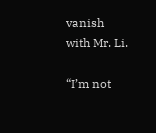vanish with Mr. Li.

“I’m not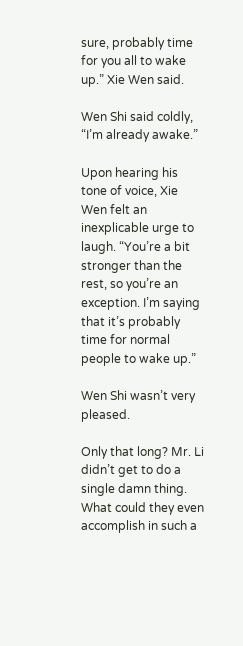sure, probably time for you all to wake up.” Xie Wen said.

Wen Shi said coldly, “I’m already awake.”

Upon hearing his tone of voice, Xie Wen felt an inexplicable urge to laugh. “You’re a bit stronger than the rest, so you’re an exception. I’m saying that it’s probably time for normal people to wake up.”

Wen Shi wasn’t very pleased.

Only that long? Mr. Li didn’t get to do a single damn thing. What could they even accomplish in such a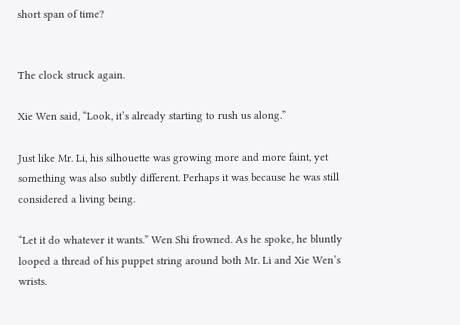short span of time?


The clock struck again.

Xie Wen said, “Look, it’s already starting to rush us along.”

Just like Mr. Li, his silhouette was growing more and more faint, yet something was also subtly different. Perhaps it was because he was still considered a living being.

“Let it do whatever it wants.” Wen Shi frowned. As he spoke, he bluntly looped a thread of his puppet string around both Mr. Li and Xie Wen’s wrists.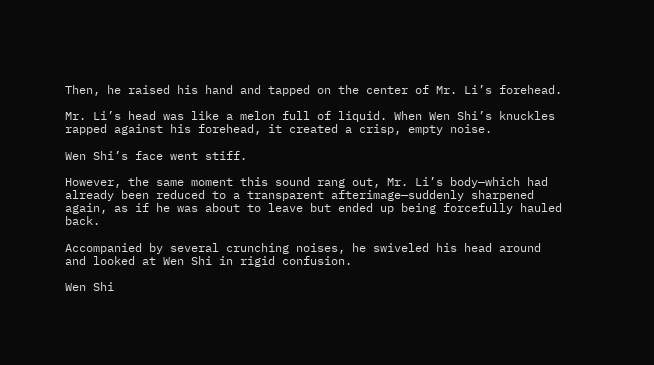Then, he raised his hand and tapped on the center of Mr. Li’s forehead.

Mr. Li’s head was like a melon full of liquid. When Wen Shi’s knuckles rapped against his forehead, it created a crisp, empty noise.

Wen Shi’s face went stiff.

However, the same moment this sound rang out, Mr. Li’s body—which had already been reduced to a transparent afterimage—suddenly sharpened again, as if he was about to leave but ended up being forcefully hauled back.

Accompanied by several crunching noises, he swiveled his head around and looked at Wen Shi in rigid confusion.

Wen Shi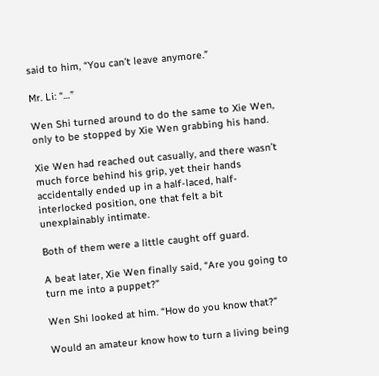said to him, “You can’t leave anymore.”

Mr. Li: “…”

Wen Shi turned around to do the same to Xie Wen, only to be stopped by Xie Wen grabbing his hand.

Xie Wen had reached out casually, and there wasn’t much force behind his grip, yet their hands accidentally ended up in a half-laced, half-interlocked position, one that felt a bit unexplainably intimate.

Both of them were a little caught off guard.

A beat later, Xie Wen finally said, “Are you going to turn me into a puppet?”

Wen Shi looked at him. “How do you know that?”

Would an amateur know how to turn a living being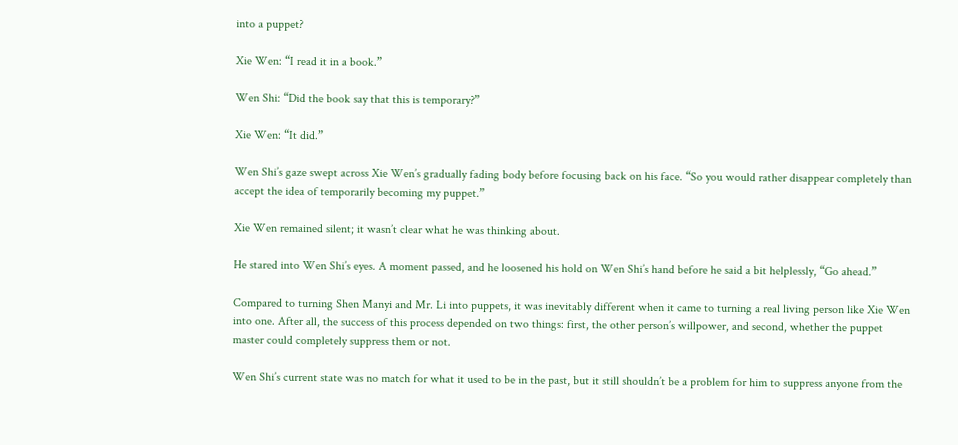into a puppet?

Xie Wen: “I read it in a book.”

Wen Shi: “Did the book say that this is temporary?”

Xie Wen: “It did.”

Wen Shi’s gaze swept across Xie Wen’s gradually fading body before focusing back on his face. “So you would rather disappear completely than accept the idea of temporarily becoming my puppet.”

Xie Wen remained silent; it wasn’t clear what he was thinking about.

He stared into Wen Shi’s eyes. A moment passed, and he loosened his hold on Wen Shi’s hand before he said a bit helplessly, “Go ahead.”

Compared to turning Shen Manyi and Mr. Li into puppets, it was inevitably different when it came to turning a real living person like Xie Wen into one. After all, the success of this process depended on two things: first, the other person’s willpower, and second, whether the puppet master could completely suppress them or not.

Wen Shi’s current state was no match for what it used to be in the past, but it still shouldn’t be a problem for him to suppress anyone from the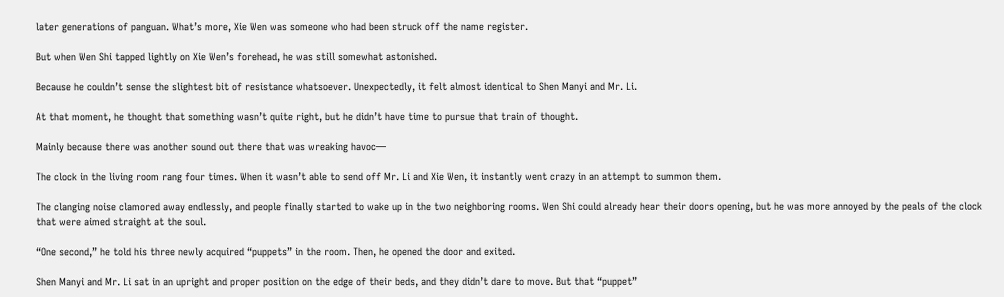later generations of panguan. What’s more, Xie Wen was someone who had been struck off the name register.

But when Wen Shi tapped lightly on Xie Wen’s forehead, he was still somewhat astonished.

Because he couldn’t sense the slightest bit of resistance whatsoever. Unexpectedly, it felt almost identical to Shen Manyi and Mr. Li.

At that moment, he thought that something wasn’t quite right, but he didn’t have time to pursue that train of thought.

Mainly because there was another sound out there that was wreaking havoc—

The clock in the living room rang four times. When it wasn’t able to send off Mr. Li and Xie Wen, it instantly went crazy in an attempt to summon them.

The clanging noise clamored away endlessly, and people finally started to wake up in the two neighboring rooms. Wen Shi could already hear their doors opening, but he was more annoyed by the peals of the clock that were aimed straight at the soul.

“One second,” he told his three newly acquired “puppets” in the room. Then, he opened the door and exited.

Shen Manyi and Mr. Li sat in an upright and proper position on the edge of their beds, and they didn’t dare to move. But that “puppet”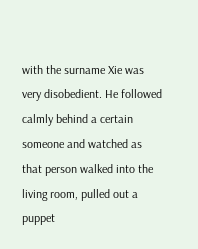with the surname Xie was very disobedient. He followed calmly behind a certain someone and watched as that person walked into the living room, pulled out a puppet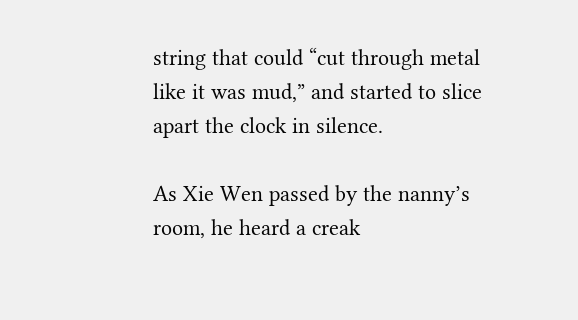string that could “cut through metal like it was mud,” and started to slice apart the clock in silence.

As Xie Wen passed by the nanny’s room, he heard a creak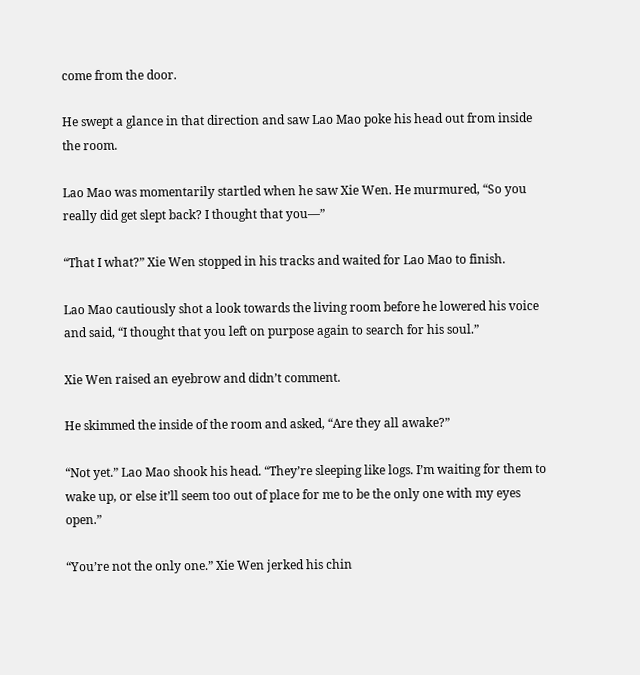come from the door.

He swept a glance in that direction and saw Lao Mao poke his head out from inside the room.

Lao Mao was momentarily startled when he saw Xie Wen. He murmured, “So you really did get slept back? I thought that you—”

“That I what?” Xie Wen stopped in his tracks and waited for Lao Mao to finish.

Lao Mao cautiously shot a look towards the living room before he lowered his voice and said, “I thought that you left on purpose again to search for his soul.”

Xie Wen raised an eyebrow and didn’t comment.

He skimmed the inside of the room and asked, “Are they all awake?”

“Not yet.” Lao Mao shook his head. “They’re sleeping like logs. I’m waiting for them to wake up, or else it’ll seem too out of place for me to be the only one with my eyes open.”

“You’re not the only one.” Xie Wen jerked his chin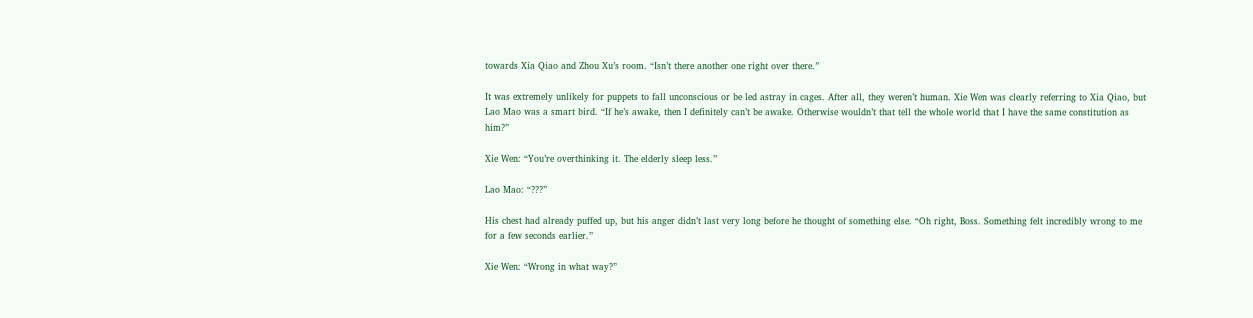towards Xia Qiao and Zhou Xu’s room. “Isn’t there another one right over there.”

It was extremely unlikely for puppets to fall unconscious or be led astray in cages. After all, they weren’t human. Xie Wen was clearly referring to Xia Qiao, but Lao Mao was a smart bird. “If he’s awake, then I definitely can’t be awake. Otherwise wouldn’t that tell the whole world that I have the same constitution as him?”

Xie Wen: “You’re overthinking it. The elderly sleep less.”

Lao Mao: “???”

His chest had already puffed up, but his anger didn’t last very long before he thought of something else. “Oh right, Boss. Something felt incredibly wrong to me for a few seconds earlier.”

Xie Wen: “Wrong in what way?”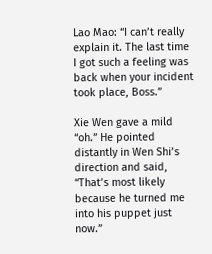Lao Mao: “I can’t really explain it. The last time I got such a feeling was back when your incident took place, Boss.”

Xie Wen gave a mild “oh.” He pointed distantly in Wen Shi’s direction and said, “That’s most likely because he turned me into his puppet just now.”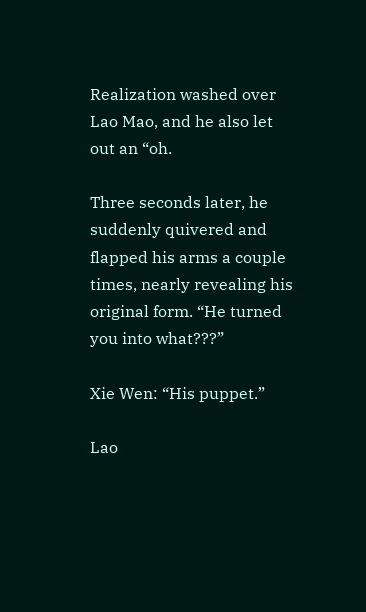Realization washed over Lao Mao, and he also let out an “oh.

Three seconds later, he suddenly quivered and flapped his arms a couple times, nearly revealing his original form. “He turned you into what???”

Xie Wen: “His puppet.”

Lao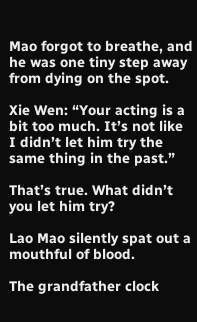Mao forgot to breathe, and he was one tiny step away from dying on the spot.

Xie Wen: “Your acting is a bit too much. It’s not like I didn’t let him try the same thing in the past.”

That’s true. What didn’t you let him try?

Lao Mao silently spat out a mouthful of blood.

The grandfather clock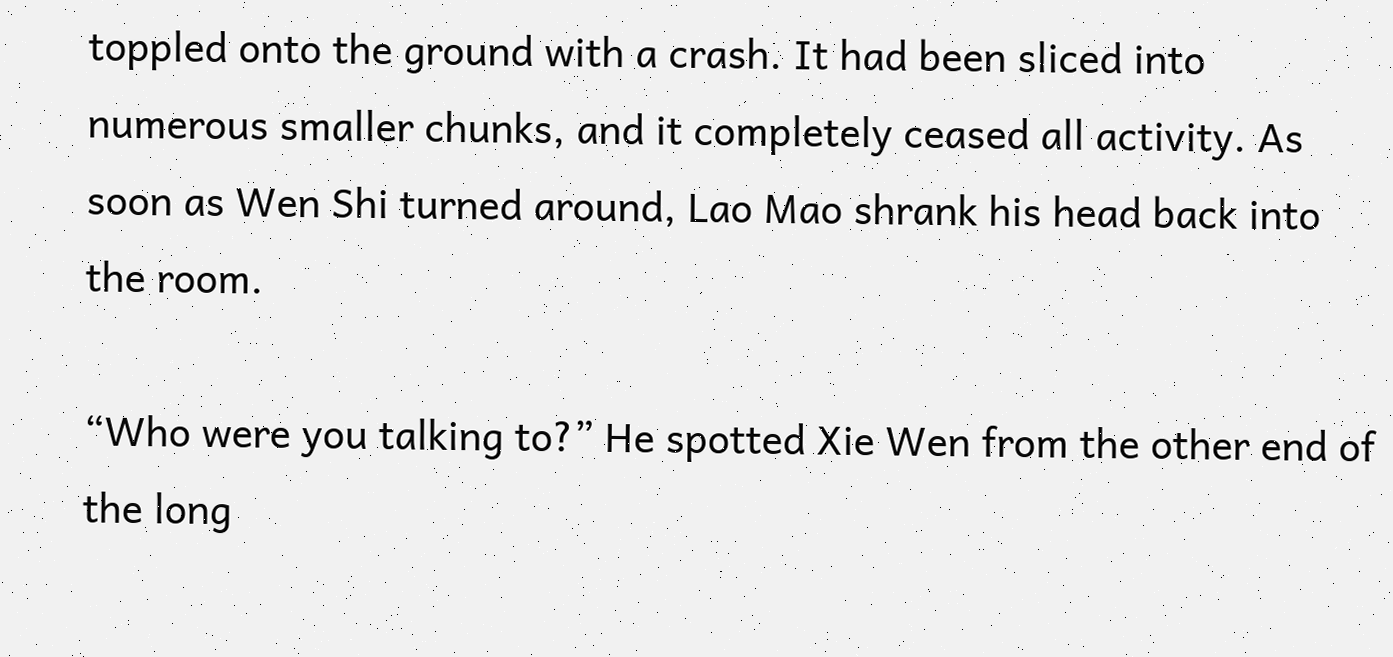toppled onto the ground with a crash. It had been sliced into numerous smaller chunks, and it completely ceased all activity. As soon as Wen Shi turned around, Lao Mao shrank his head back into the room.

“Who were you talking to?” He spotted Xie Wen from the other end of the long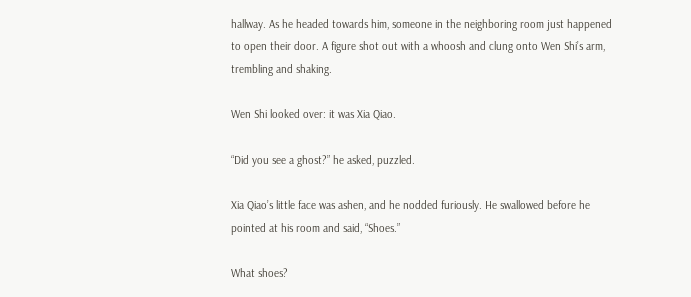hallway. As he headed towards him, someone in the neighboring room just happened to open their door. A figure shot out with a whoosh and clung onto Wen Shi’s arm, trembling and shaking.

Wen Shi looked over: it was Xia Qiao.

“Did you see a ghost?” he asked, puzzled.

Xia Qiao’s little face was ashen, and he nodded furiously. He swallowed before he pointed at his room and said, “Shoes.”

What shoes?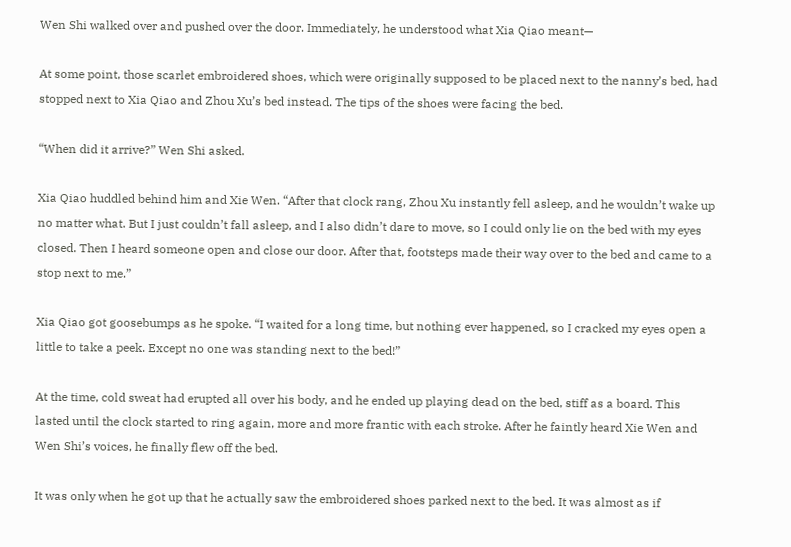Wen Shi walked over and pushed over the door. Immediately, he understood what Xia Qiao meant—

At some point, those scarlet embroidered shoes, which were originally supposed to be placed next to the nanny’s bed, had stopped next to Xia Qiao and Zhou Xu’s bed instead. The tips of the shoes were facing the bed.

“When did it arrive?” Wen Shi asked.

Xia Qiao huddled behind him and Xie Wen. “After that clock rang, Zhou Xu instantly fell asleep, and he wouldn’t wake up no matter what. But I just couldn’t fall asleep, and I also didn’t dare to move, so I could only lie on the bed with my eyes closed. Then I heard someone open and close our door. After that, footsteps made their way over to the bed and came to a stop next to me.”

Xia Qiao got goosebumps as he spoke. “I waited for a long time, but nothing ever happened, so I cracked my eyes open a little to take a peek. Except no one was standing next to the bed!”

At the time, cold sweat had erupted all over his body, and he ended up playing dead on the bed, stiff as a board. This lasted until the clock started to ring again, more and more frantic with each stroke. After he faintly heard Xie Wen and Wen Shi’s voices, he finally flew off the bed.

It was only when he got up that he actually saw the embroidered shoes parked next to the bed. It was almost as if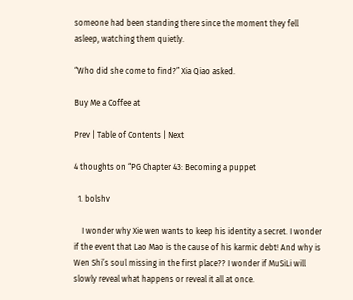someone had been standing there since the moment they fell asleep, watching them quietly.

“Who did she come to find?” Xia Qiao asked.

Buy Me a Coffee at

Prev | Table of Contents | Next

4 thoughts on “PG Chapter 43: Becoming a puppet

  1. bolshv

    I wonder why Xie wen wants to keep his identity a secret. I wonder if the event that Lao Mao is the cause of his karmic debt! And why is Wen Shi’s soul missing in the first place?? I wonder if MuSiLi will slowly reveal what happens or reveal it all at once.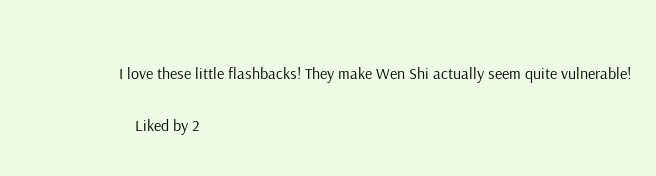I love these little flashbacks! They make Wen Shi actually seem quite vulnerable!

    Liked by 2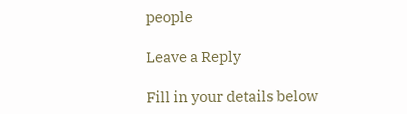people

Leave a Reply

Fill in your details below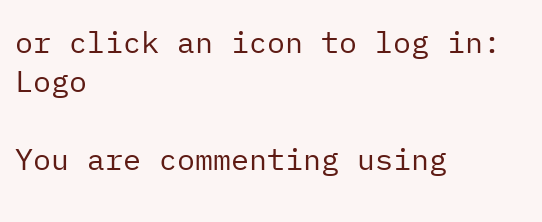or click an icon to log in: Logo

You are commenting using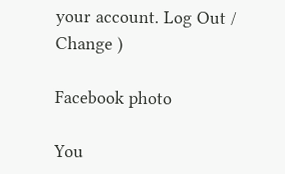your account. Log Out /  Change )

Facebook photo

You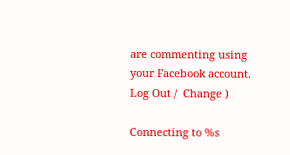are commenting using your Facebook account. Log Out /  Change )

Connecting to %s